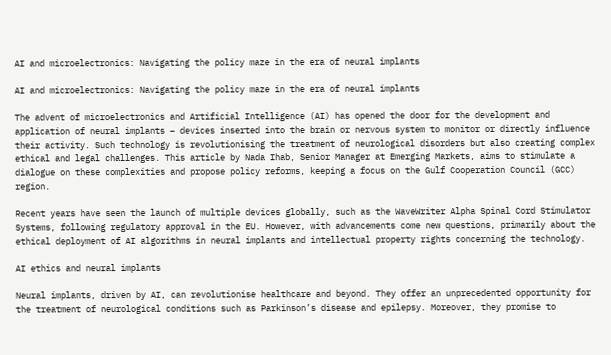AI and microelectronics: Navigating the policy maze in the era of neural implants

AI and microelectronics: Navigating the policy maze in the era of neural implants

The advent of microelectronics and Artificial Intelligence (AI) has opened the door for the development and application of neural implants – devices inserted into the brain or nervous system to monitor or directly influence their activity. Such technology is revolutionising the treatment of neurological disorders but also creating complex ethical and legal challenges. This article by Nada Ihab, Senior Manager at Emerging Markets, aims to stimulate a dialogue on these complexities and propose policy reforms, keeping a focus on the Gulf Cooperation Council (GCC) region.

Recent years have seen the launch of multiple devices globally, such as the WaveWriter Alpha Spinal Cord Stimulator Systems, following regulatory approval in the EU. However, with advancements come new questions, primarily about the ethical deployment of AI algorithms in neural implants and intellectual property rights concerning the technology.

AI ethics and neural implants

Neural implants, driven by AI, can revolutionise healthcare and beyond. They offer an unprecedented opportunity for the treatment of neurological conditions such as Parkinson’s disease and epilepsy. Moreover, they promise to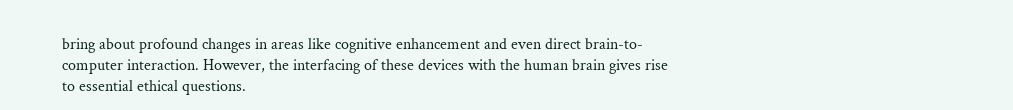bring about profound changes in areas like cognitive enhancement and even direct brain-to-computer interaction. However, the interfacing of these devices with the human brain gives rise to essential ethical questions.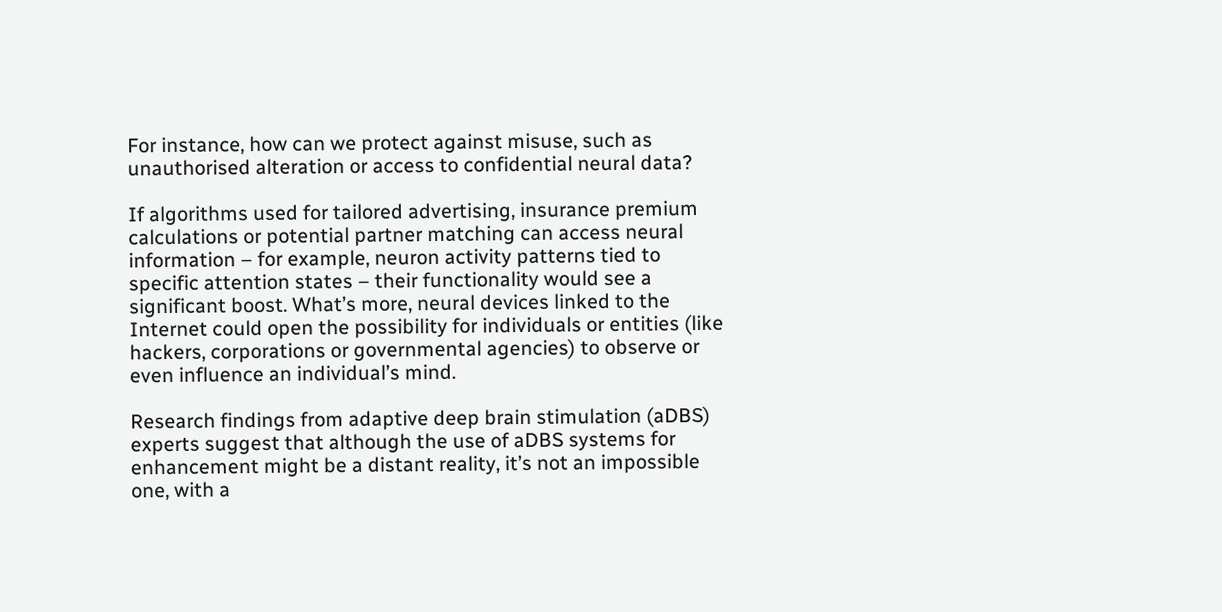For instance, how can we protect against misuse, such as unauthorised alteration or access to confidential neural data?

If algorithms used for tailored advertising, insurance premium calculations or potential partner matching can access neural information – for example, neuron activity patterns tied to specific attention states – their functionality would see a significant boost. What’s more, neural devices linked to the Internet could open the possibility for individuals or entities (like hackers, corporations or governmental agencies) to observe or even influence an individual’s mind.

Research findings from adaptive deep brain stimulation (aDBS) experts suggest that although the use of aDBS systems for enhancement might be a distant reality, it’s not an impossible one, with a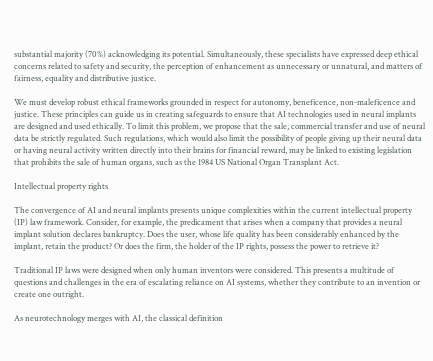substantial majority (70%) acknowledging its potential. Simultaneously, these specialists have expressed deep ethical concerns related to safety and security, the perception of enhancement as unnecessary or unnatural, and matters of fairness, equality and distributive justice.

We must develop robust ethical frameworks grounded in respect for autonomy, beneficence, non-maleficence and justice. These principles can guide us in creating safeguards to ensure that AI technologies used in neural implants are designed and used ethically. To limit this problem, we propose that the sale, commercial transfer and use of neural data be strictly regulated. Such regulations, which would also limit the possibility of people giving up their neural data or having neural activity written directly into their brains for financial reward, may be linked to existing legislation that prohibits the sale of human organs, such as the 1984 US National Organ Transplant Act.

Intellectual property rights

The convergence of AI and neural implants presents unique complexities within the current intellectual property (IP) law framework. Consider, for example, the predicament that arises when a company that provides a neural implant solution declares bankruptcy. Does the user, whose life quality has been considerably enhanced by the implant, retain the product? Or does the firm, the holder of the IP rights, possess the power to retrieve it?

Traditional IP laws were designed when only human inventors were considered. This presents a multitude of questions and challenges in the era of escalating reliance on AI systems, whether they contribute to an invention or create one outright.

As neurotechnology merges with AI, the classical definition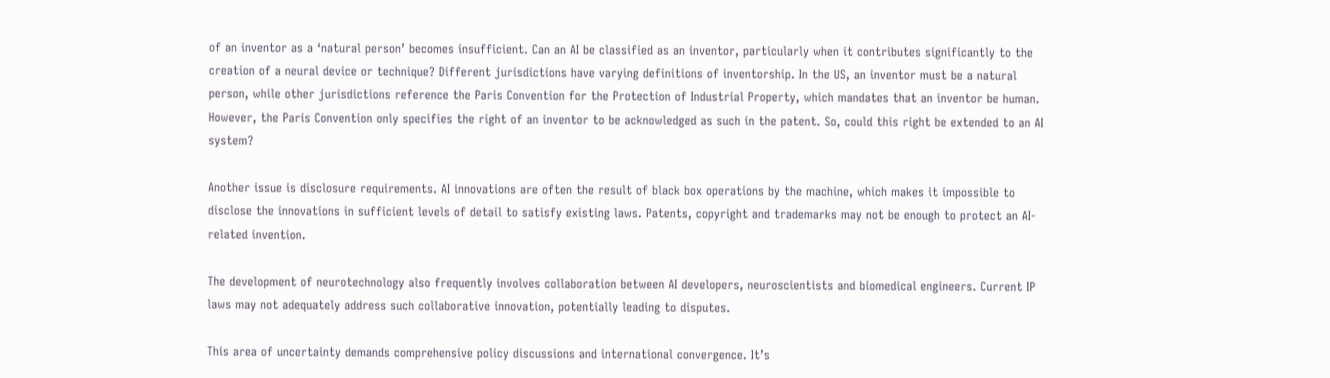of an inventor as a ‘natural person’ becomes insufficient. Can an AI be classified as an inventor, particularly when it contributes significantly to the creation of a neural device or technique? Different jurisdictions have varying definitions of inventorship. In the US, an inventor must be a natural person, while other jurisdictions reference the Paris Convention for the Protection of Industrial Property, which mandates that an inventor be human. However, the Paris Convention only specifies the right of an inventor to be acknowledged as such in the patent. So, could this right be extended to an AI system?

Another issue is disclosure requirements. AI innovations are often the result of black box operations by the machine, which makes it impossible to disclose the innovations in sufficient levels of detail to satisfy existing laws. Patents, copyright and trademarks may not be enough to protect an AI-related invention.

The development of neurotechnology also frequently involves collaboration between AI developers, neuroscientists and biomedical engineers. Current IP laws may not adequately address such collaborative innovation, potentially leading to disputes.

This area of uncertainty demands comprehensive policy discussions and international convergence. It’s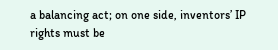a balancing act; on one side, inventors’ IP rights must be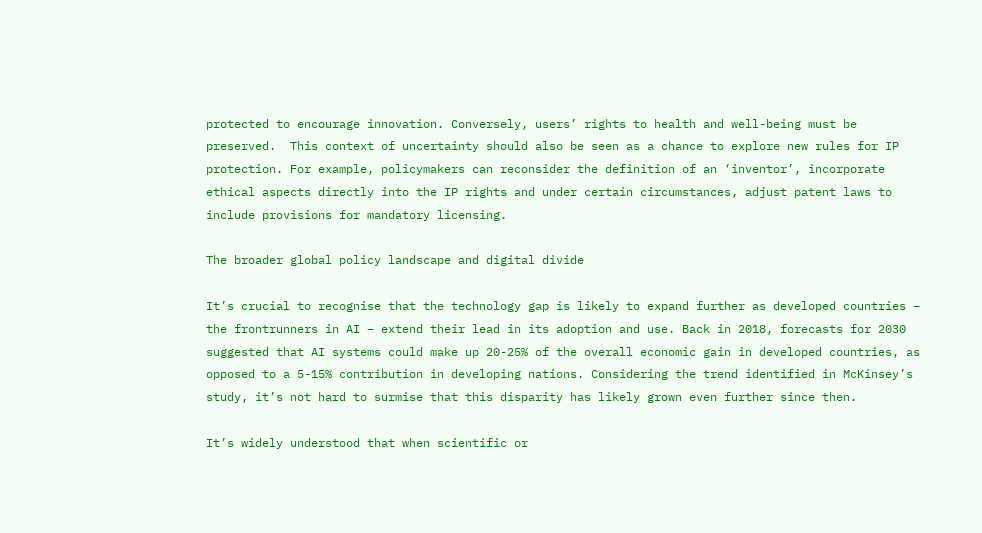protected to encourage innovation. Conversely, users’ rights to health and well-being must be preserved.  This context of uncertainty should also be seen as a chance to explore new rules for IP protection. For example, policymakers can reconsider the definition of an ‘inventor’, incorporate ethical aspects directly into the IP rights and under certain circumstances, adjust patent laws to include provisions for mandatory licensing.

The broader global policy landscape and digital divide

It’s crucial to recognise that the technology gap is likely to expand further as developed countries – the frontrunners in AI – extend their lead in its adoption and use. Back in 2018, forecasts for 2030 suggested that AI systems could make up 20-25% of the overall economic gain in developed countries, as opposed to a 5-15% contribution in developing nations. Considering the trend identified in McKinsey’s study, it’s not hard to surmise that this disparity has likely grown even further since then.

It’s widely understood that when scientific or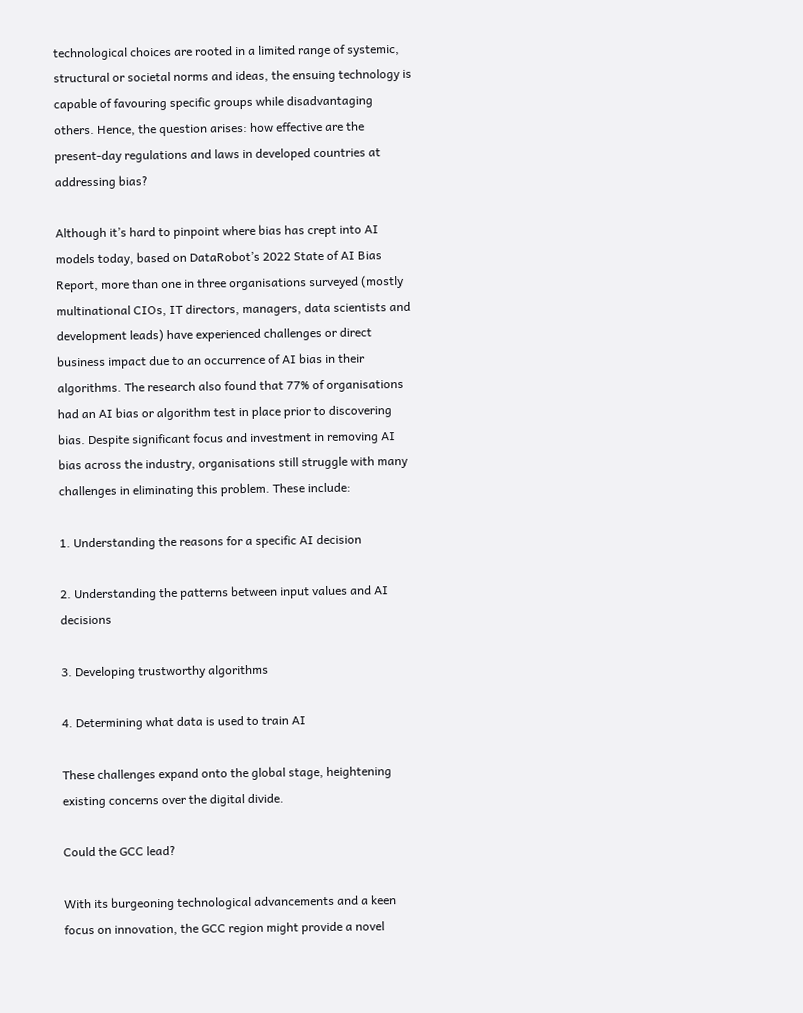technological choices are rooted in a limited range of systemic, structural or societal norms and ideas, the ensuing technology is capable of favouring specific groups while disadvantaging others. Hence, the question arises: how effective are the present-day regulations and laws in developed countries at addressing bias?

Although it’s hard to pinpoint where bias has crept into AI models today, based on DataRobot’s 2022 State of AI Bias Report, more than one in three organisations surveyed (mostly multinational CIOs, IT directors, managers, data scientists and development leads) have experienced challenges or direct business impact due to an occurrence of AI bias in their algorithms. The research also found that 77% of organisations had an AI bias or algorithm test in place prior to discovering bias. Despite significant focus and investment in removing AI bias across the industry, organisations still struggle with many challenges in eliminating this problem. These include:

1. Understanding the reasons for a specific AI decision

2. Understanding the patterns between input values and AI decisions

3. Developing trustworthy algorithms

4. Determining what data is used to train AI

These challenges expand onto the global stage, heightening existing concerns over the digital divide.

Could the GCC lead?

With its burgeoning technological advancements and a keen focus on innovation, the GCC region might provide a novel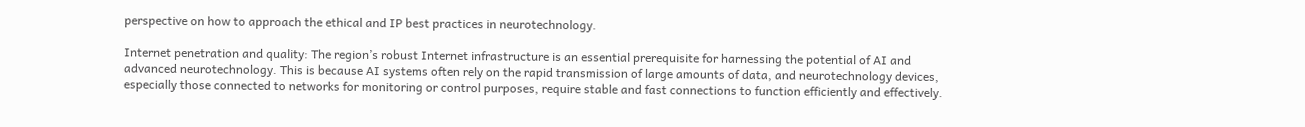perspective on how to approach the ethical and IP best practices in neurotechnology.

Internet penetration and quality: The region’s robust Internet infrastructure is an essential prerequisite for harnessing the potential of AI and advanced neurotechnology. This is because AI systems often rely on the rapid transmission of large amounts of data, and neurotechnology devices, especially those connected to networks for monitoring or control purposes, require stable and fast connections to function efficiently and effectively.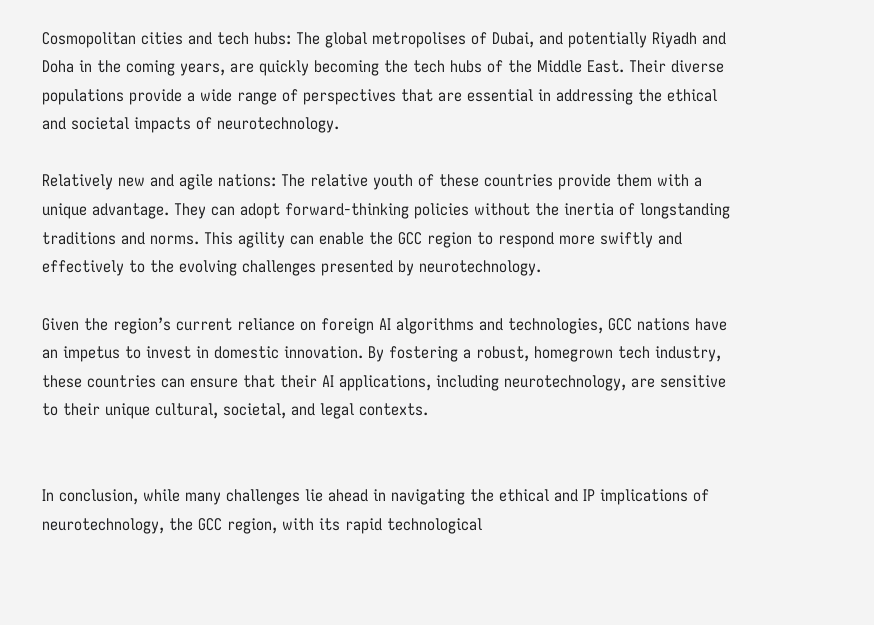Cosmopolitan cities and tech hubs: The global metropolises of Dubai, and potentially Riyadh and Doha in the coming years, are quickly becoming the tech hubs of the Middle East. Their diverse populations provide a wide range of perspectives that are essential in addressing the ethical and societal impacts of neurotechnology.

Relatively new and agile nations: The relative youth of these countries provide them with a unique advantage. They can adopt forward-thinking policies without the inertia of longstanding traditions and norms. This agility can enable the GCC region to respond more swiftly and effectively to the evolving challenges presented by neurotechnology.

Given the region’s current reliance on foreign AI algorithms and technologies, GCC nations have an impetus to invest in domestic innovation. By fostering a robust, homegrown tech industry, these countries can ensure that their AI applications, including neurotechnology, are sensitive to their unique cultural, societal, and legal contexts.


In conclusion, while many challenges lie ahead in navigating the ethical and IP implications of neurotechnology, the GCC region, with its rapid technological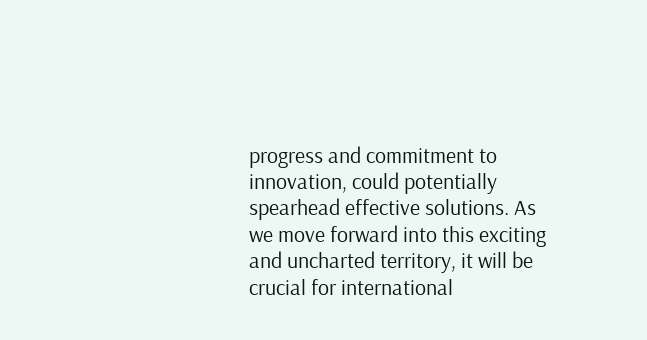progress and commitment to innovation, could potentially spearhead effective solutions. As we move forward into this exciting and uncharted territory, it will be crucial for international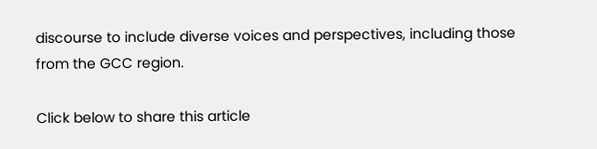discourse to include diverse voices and perspectives, including those from the GCC region.

Click below to share this article